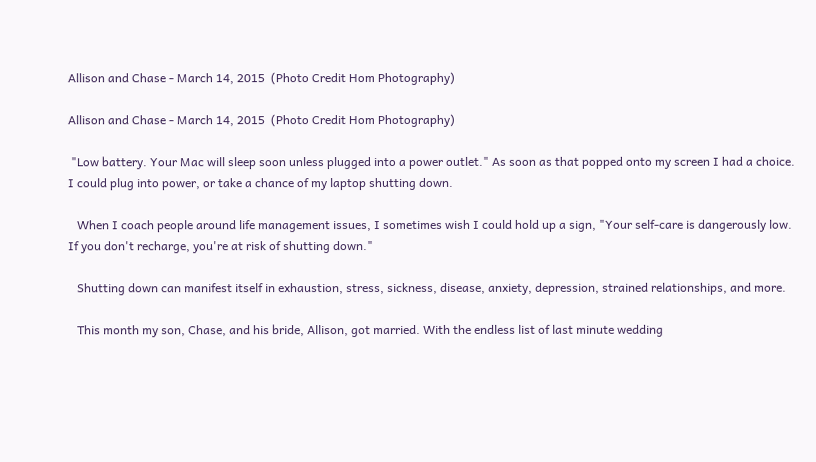Allison and Chase - March 14, 2015  (Photo Credit Hom Photography)

Allison and Chase - March 14, 2015  (Photo Credit Hom Photography)

 "Low battery. Your Mac will sleep soon unless plugged into a power outlet." As soon as that popped onto my screen I had a choice. I could plug into power, or take a chance of my laptop shutting down.

   When I coach people around life management issues, I sometimes wish I could hold up a sign, "Your self-care is dangerously low. If you don't recharge, you're at risk of shutting down."

   Shutting down can manifest itself in exhaustion, stress, sickness, disease, anxiety, depression, strained relationships, and more.

   This month my son, Chase, and his bride, Allison, got married. With the endless list of last minute wedding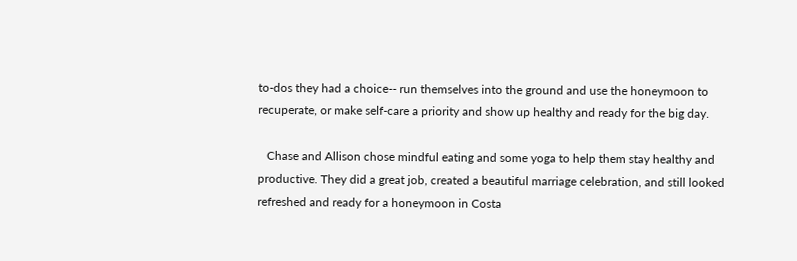to-dos they had a choice-- run themselves into the ground and use the honeymoon to recuperate, or make self-care a priority and show up healthy and ready for the big day.

   Chase and Allison chose mindful eating and some yoga to help them stay healthy and productive. They did a great job, created a beautiful marriage celebration, and still looked refreshed and ready for a honeymoon in Costa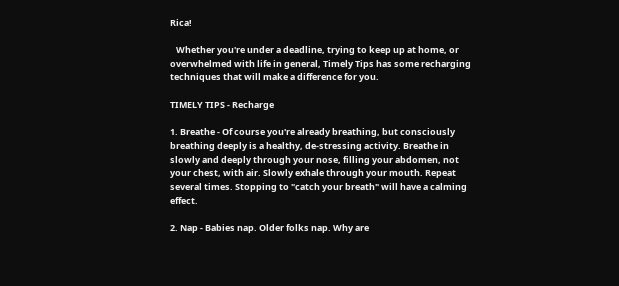Rica!

   Whether you're under a deadline, trying to keep up at home, or overwhelmed with life in general, Timely Tips has some recharging techniques that will make a difference for you.

TIMELY TIPS - Recharge

1. Breathe - Of course you're already breathing, but consciously breathing deeply is a healthy, de-stressing activity. Breathe in slowly and deeply through your nose, filling your abdomen, not your chest, with air. Slowly exhale through your mouth. Repeat several times. Stopping to "catch your breath" will have a calming effect.

2. Nap - Babies nap. Older folks nap. Why are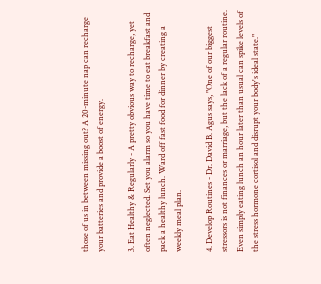those of us in between missing out? A 20-minute nap can recharge your batteries and provide a boost of energy.

3. Eat Healthy & Regularly - A pretty obvious way to recharge, yet often neglected. Set you alarm so you have time to eat breakfast and pack a healthy lunch. Ward off fast food for dinner by creating a weekly meal plan.

4. Develop Routines - Dr. David B. Agus says, "One of our biggest stressors is not finances or marriage, but the lack of a regular routine. Even simply eating lunch an hour later than usual can spike levels of the stress hormone cortisol and disrupt your body's ideal state."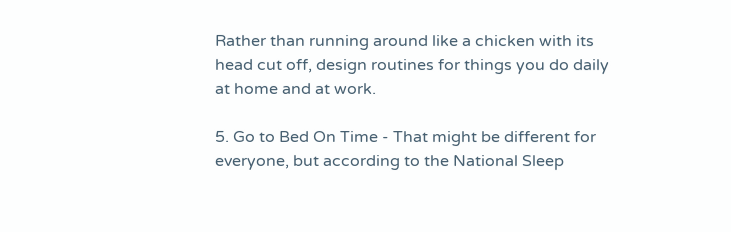Rather than running around like a chicken with its head cut off, design routines for things you do daily at home and at work.

5. Go to Bed On Time - That might be different for everyone, but according to the National Sleep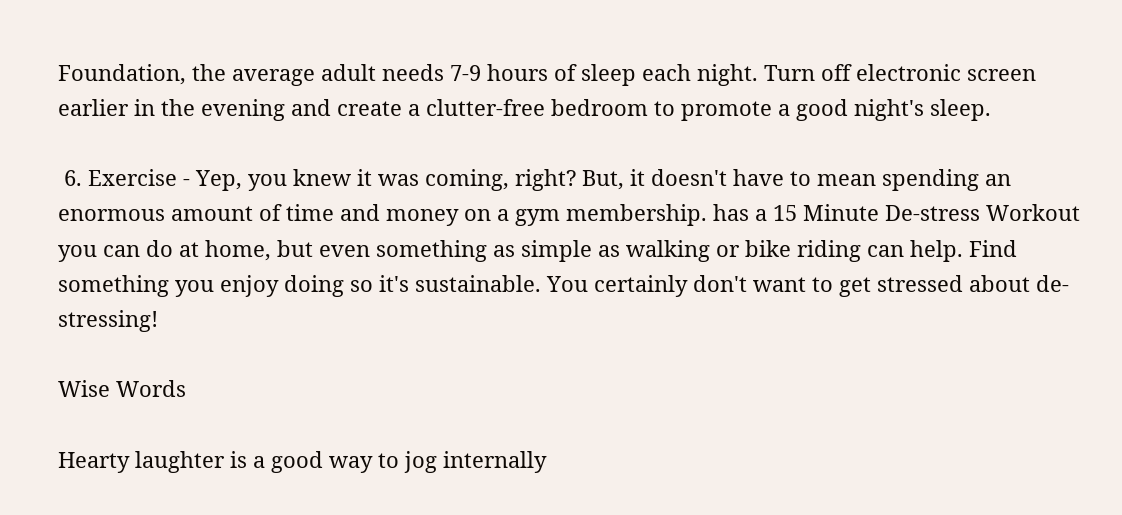Foundation, the average adult needs 7-9 hours of sleep each night. Turn off electronic screen earlier in the evening and create a clutter-free bedroom to promote a good night's sleep.

 6. Exercise - Yep, you knew it was coming, right? But, it doesn't have to mean spending an enormous amount of time and money on a gym membership. has a 15 Minute De-stress Workout you can do at home, but even something as simple as walking or bike riding can help. Find something you enjoy doing so it's sustainable. You certainly don't want to get stressed about de-stressing!

Wise Words

Hearty laughter is a good way to jog internally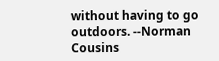without having to go outdoors. --Norman Cousins